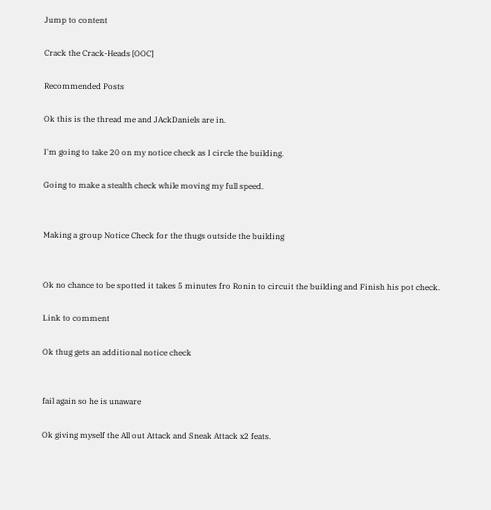Jump to content

Crack the Crack-Heads [OOC]

Recommended Posts

Ok this is the thread me and JAckDaniels are in.

I'm going to take 20 on my notice check as I circle the building.

Going to make a stealth check while moving my full speed.


Making a group Notice Check for the thugs outside the building


Ok no chance to be spotted it takes 5 minutes fro Ronin to circuit the building and Finish his pot check.

Link to comment

Ok thug gets an additional notice check


fail again so he is unaware

Ok giving myself the All out Attack and Sneak Attack x2 feats.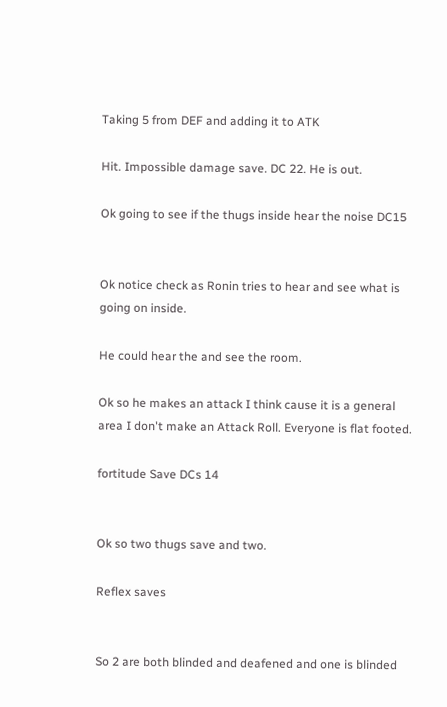Taking 5 from DEF and adding it to ATK

Hit. Impossible damage save. DC 22. He is out.

Ok going to see if the thugs inside hear the noise DC15


Ok notice check as Ronin tries to hear and see what is going on inside.

He could hear the and see the room.

Ok so he makes an attack I think cause it is a general area I don't make an Attack Roll. Everyone is flat footed.

fortitude Save DCs 14


Ok so two thugs save and two.

Reflex saves


So 2 are both blinded and deafened and one is blinded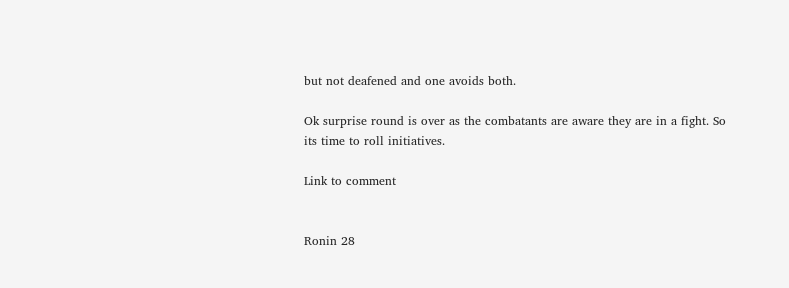but not deafened and one avoids both.

Ok surprise round is over as the combatants are aware they are in a fight. So its time to roll initiatives.

Link to comment


Ronin 28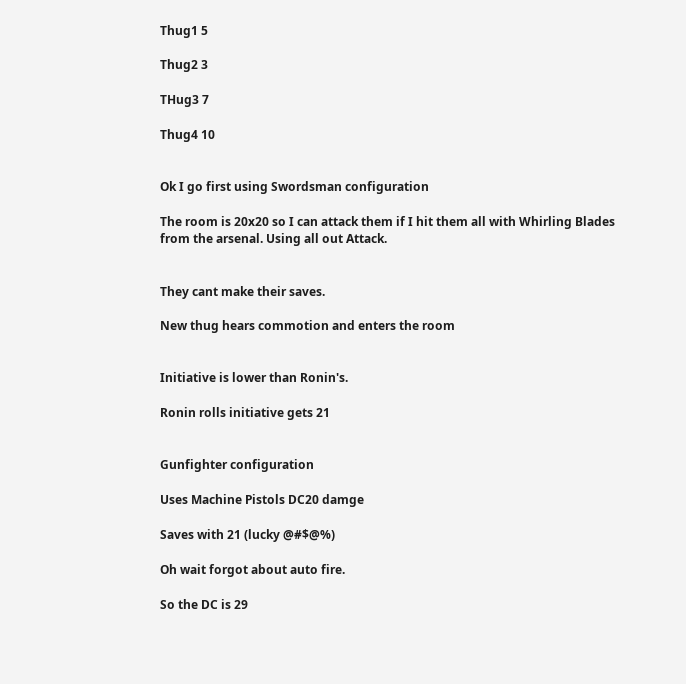Thug1 5

Thug2 3

THug3 7

Thug4 10


Ok I go first using Swordsman configuration

The room is 20x20 so I can attack them if I hit them all with Whirling Blades from the arsenal. Using all out Attack.


They cant make their saves.

New thug hears commotion and enters the room


Initiative is lower than Ronin's.

Ronin rolls initiative gets 21


Gunfighter configuration

Uses Machine Pistols DC20 damge

Saves with 21 (lucky @#$@%)

Oh wait forgot about auto fire.

So the DC is 29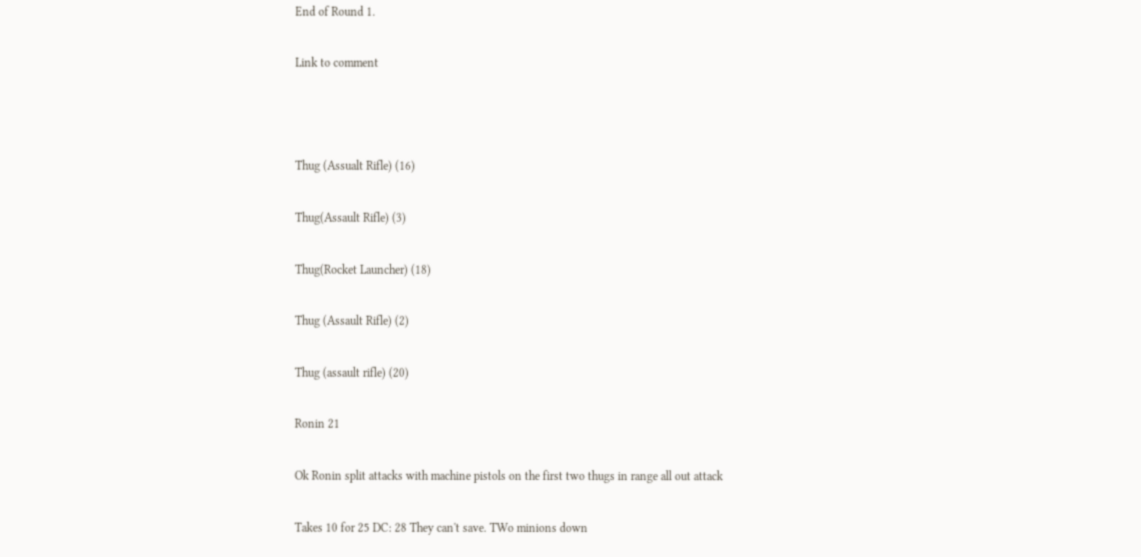End of Round 1.

Link to comment



Thug (Assualt Rifle) (16)

Thug(Assault Rifle) (3)

Thug(Rocket Launcher) (18)

Thug (Assault Rifle) (2)

Thug (assault rifle) (20)

Ronin 21

Ok Ronin split attacks with machine pistols on the first two thugs in range all out attack

Takes 10 for 25 DC: 28 They can't save. TWo minions down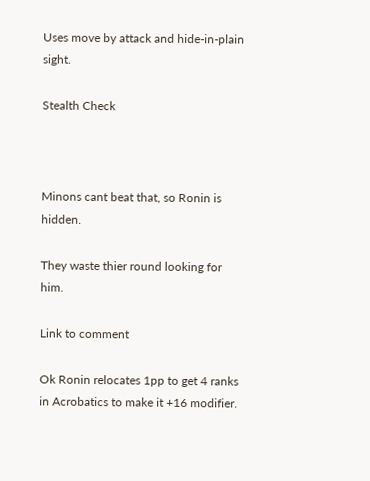Uses move by attack and hide-in-plain sight.

Stealth Check



Minons cant beat that, so Ronin is hidden.

They waste thier round looking for him.

Link to comment

Ok Ronin relocates 1pp to get 4 ranks in Acrobatics to make it +16 modifier.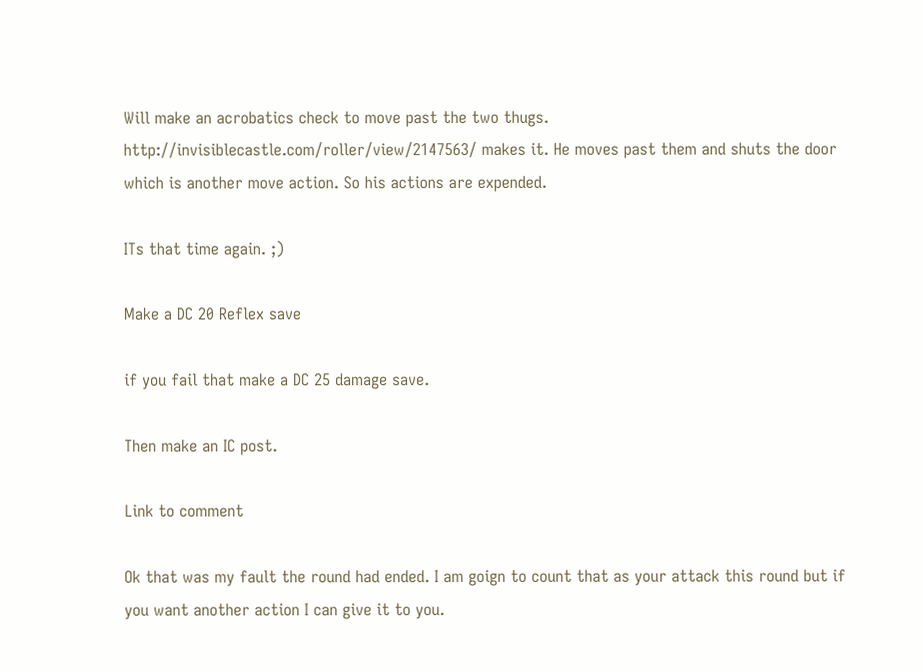Will make an acrobatics check to move past the two thugs. http://invisiblecastle.com/roller/view/2147563/ makes it. He moves past them and shuts the door which is another move action. So his actions are expended.

ITs that time again. ;)

Make a DC 20 Reflex save

if you fail that make a DC 25 damage save.

Then make an IC post.

Link to comment

Ok that was my fault the round had ended. I am goign to count that as your attack this round but if you want another action I can give it to you.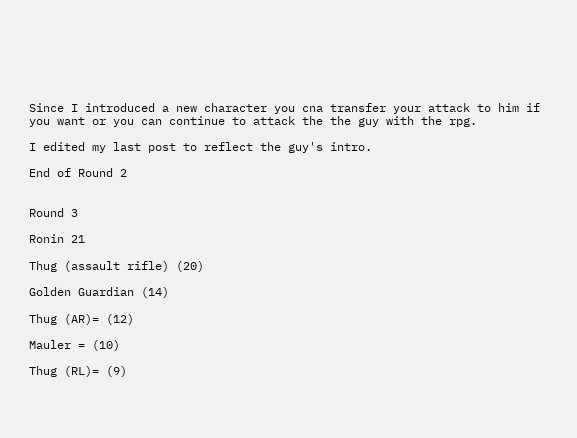Since I introduced a new character you cna transfer your attack to him if you want or you can continue to attack the the guy with the rpg.

I edited my last post to reflect the guy's intro.

End of Round 2


Round 3

Ronin 21

Thug (assault rifle) (20)

Golden Guardian (14)

Thug (AR)= (12)

Mauler = (10)

Thug (RL)= (9)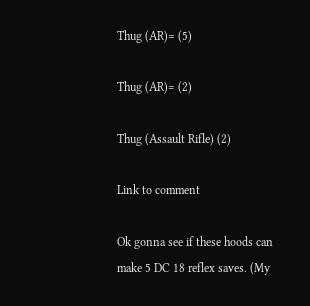Thug (AR)= (5)

Thug (AR)= (2)

Thug (Assault Rifle) (2)

Link to comment

Ok gonna see if these hoods can make 5 DC 18 reflex saves. (My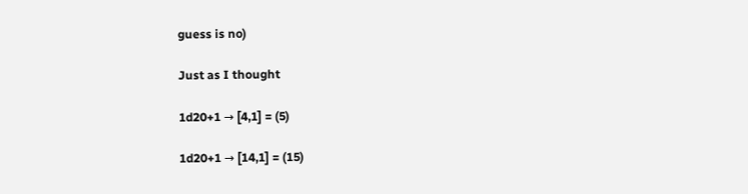guess is no)

Just as I thought

1d20+1 → [4,1] = (5)

1d20+1 → [14,1] = (15)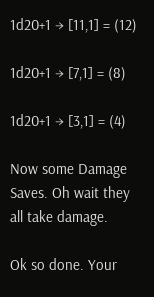1d20+1 → [11,1] = (12)

1d20+1 → [7,1] = (8)

1d20+1 → [3,1] = (4)

Now some Damage Saves. Oh wait they all take damage.

Ok so done. Your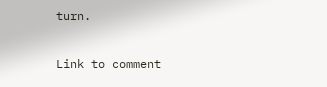turn.

Link to comment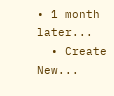• 1 month later...
  • Create New...